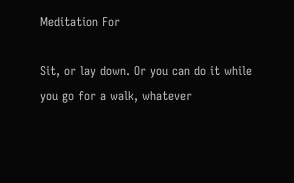Meditation For

Sit, or lay down. Or you can do it while you go for a walk, whatever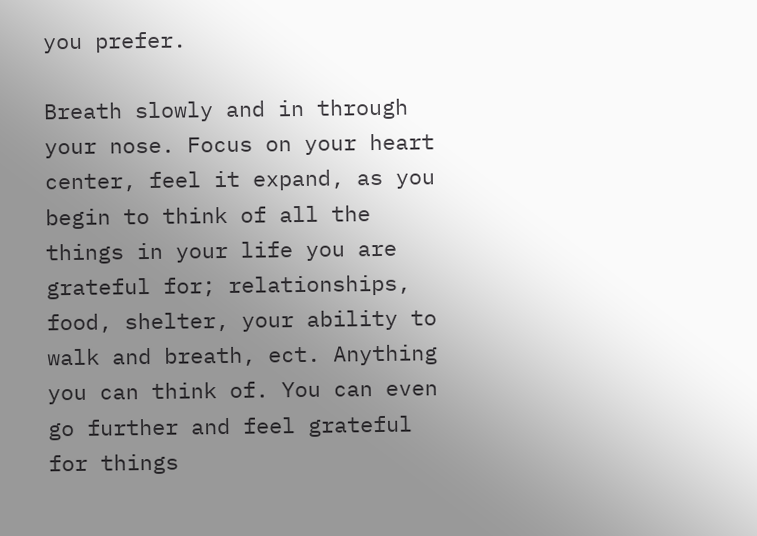you prefer.

Breath slowly and in through your nose. Focus on your heart center, feel it expand, as you begin to think of all the things in your life you are grateful for; relationships, food, shelter, your ability to walk and breath, ect. Anything you can think of. You can even go further and feel grateful for things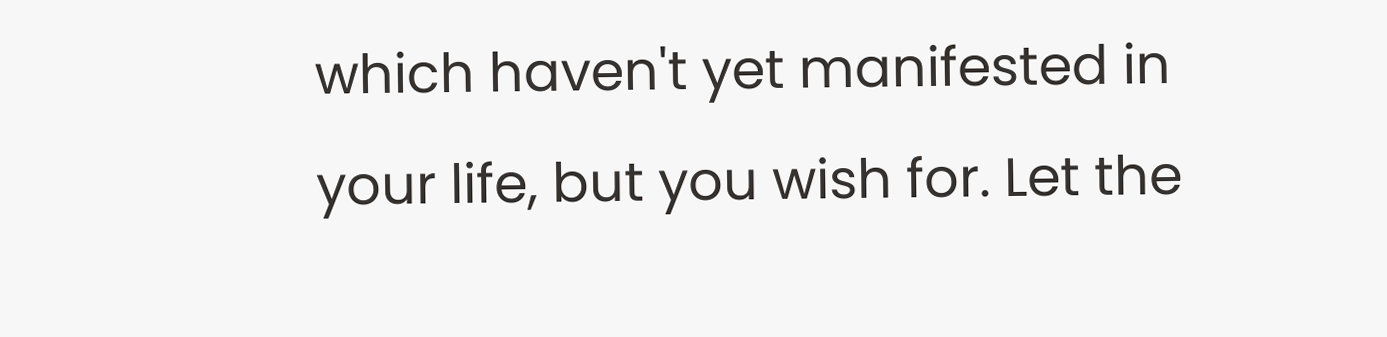which haven't yet manifested in your life, but you wish for. Let the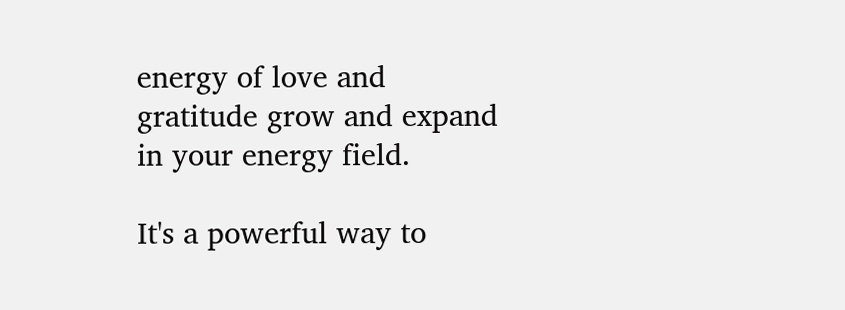energy of love and gratitude grow and expand in your energy field.

It's a powerful way to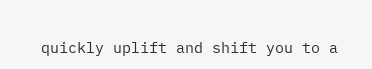quickly uplift and shift you to a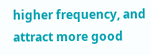higher frequency, and attract more good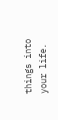things into your life.